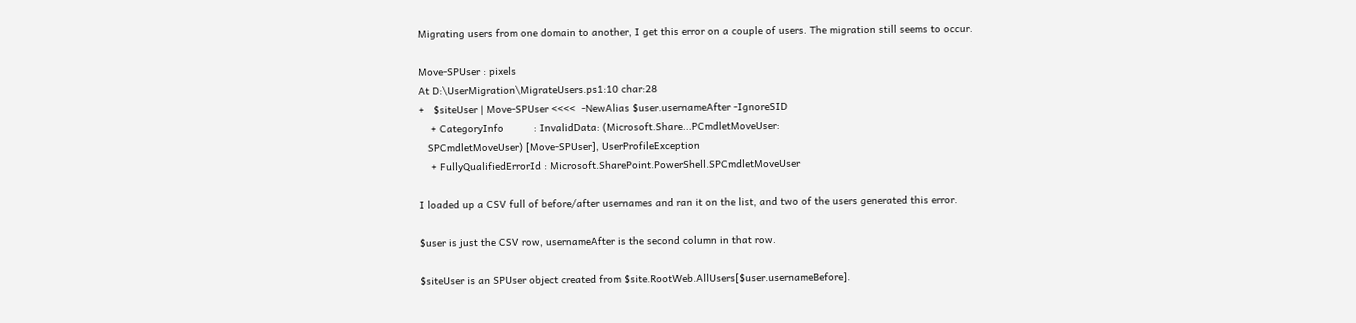Migrating users from one domain to another, I get this error on a couple of users. The migration still seems to occur.

Move-SPUser : pixels
At D:\UserMigration\MigrateUsers.ps1:10 char:28
+   $siteUser | Move-SPUser <<<<  -NewAlias $user.usernameAfter -IgnoreSID
    + CategoryInfo          : InvalidData: (Microsoft.Share...PCmdletMoveUser:
   SPCmdletMoveUser) [Move-SPUser], UserProfileException
    + FullyQualifiedErrorId : Microsoft.SharePoint.PowerShell.SPCmdletMoveUser

I loaded up a CSV full of before/after usernames and ran it on the list, and two of the users generated this error.

$user is just the CSV row, usernameAfter is the second column in that row.

$siteUser is an SPUser object created from $site.RootWeb.AllUsers[$user.usernameBefore].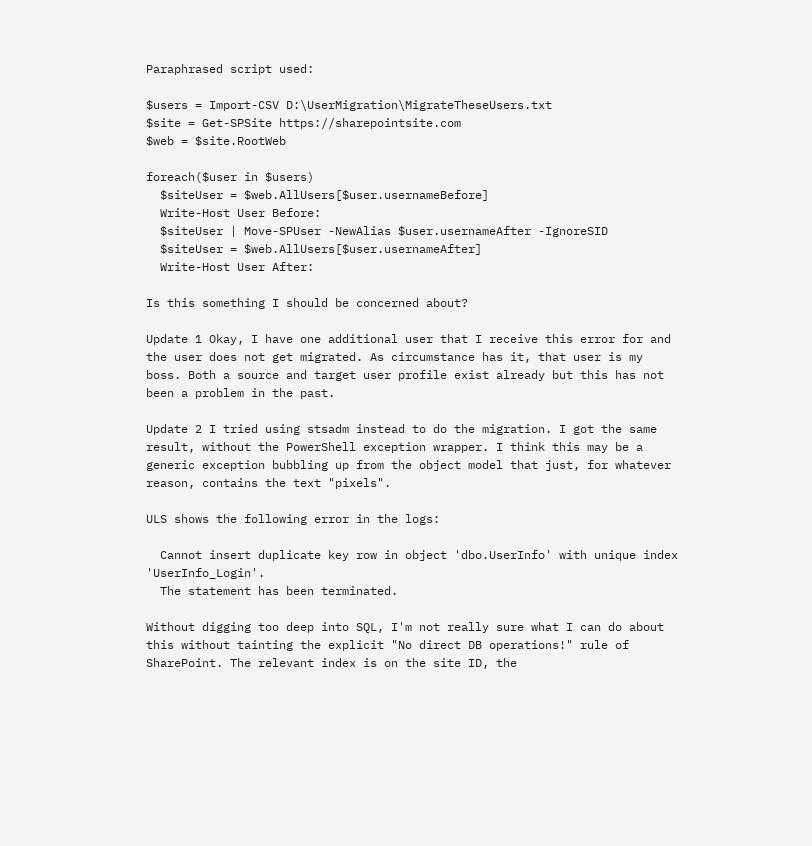Paraphrased script used:

$users = Import-CSV D:\UserMigration\MigrateTheseUsers.txt
$site = Get-SPSite https://sharepointsite.com
$web = $site.RootWeb

foreach($user in $users)
  $siteUser = $web.AllUsers[$user.usernameBefore]
  Write-Host User Before:
  $siteUser | Move-SPUser -NewAlias $user.usernameAfter -IgnoreSID
  $siteUser = $web.AllUsers[$user.usernameAfter]
  Write-Host User After:

Is this something I should be concerned about?

Update 1 Okay, I have one additional user that I receive this error for and the user does not get migrated. As circumstance has it, that user is my boss. Both a source and target user profile exist already but this has not been a problem in the past.

Update 2 I tried using stsadm instead to do the migration. I got the same result, without the PowerShell exception wrapper. I think this may be a generic exception bubbling up from the object model that just, for whatever reason, contains the text "pixels".

ULS shows the following error in the logs:

  Cannot insert duplicate key row in object 'dbo.UserInfo' with unique index 'UserInfo_Login'.
  The statement has been terminated.

Without digging too deep into SQL, I'm not really sure what I can do about this without tainting the explicit "No direct DB operations!" rule of SharePoint. The relevant index is on the site ID, the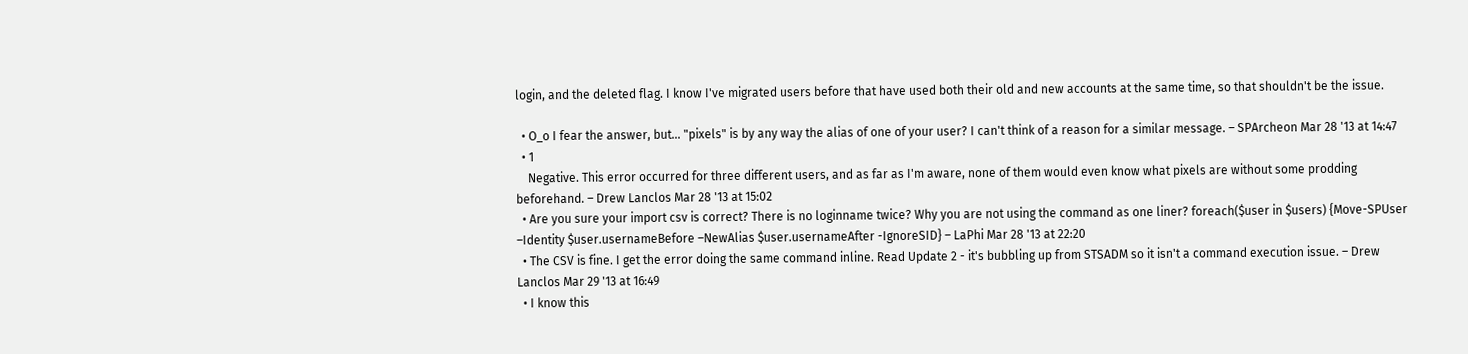login, and the deleted flag. I know I've migrated users before that have used both their old and new accounts at the same time, so that shouldn't be the issue.

  • O_o I fear the answer, but... "pixels" is by any way the alias of one of your user? I can't think of a reason for a similar message. – SPArcheon Mar 28 '13 at 14:47
  • 1
    Negative. This error occurred for three different users, and as far as I'm aware, none of them would even know what pixels are without some prodding beforehand. – Drew Lanclos Mar 28 '13 at 15:02
  • Are you sure your import csv is correct? There is no loginname twice? Why you are not using the command as one liner? foreach($user in $users) {Move-SPUser –Identity $user.usernameBefore –NewAlias $user.usernameAfter -IgnoreSID} – LaPhi Mar 28 '13 at 22:20
  • The CSV is fine. I get the error doing the same command inline. Read Update 2 - it's bubbling up from STSADM so it isn't a command execution issue. – Drew Lanclos Mar 29 '13 at 16:49
  • I know this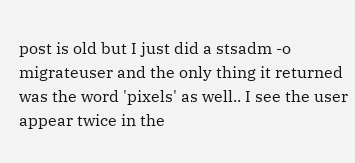post is old but I just did a stsadm -o migrateuser and the only thing it returned was the word 'pixels' as well.. I see the user appear twice in the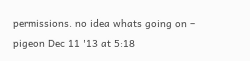permissions. no idea whats going on – pigeon Dec 11 '13 at 5:18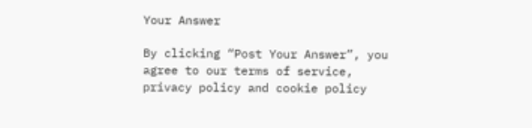Your Answer

By clicking “Post Your Answer”, you agree to our terms of service, privacy policy and cookie policy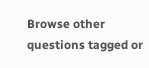Browse other questions tagged or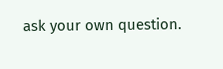ask your own question.